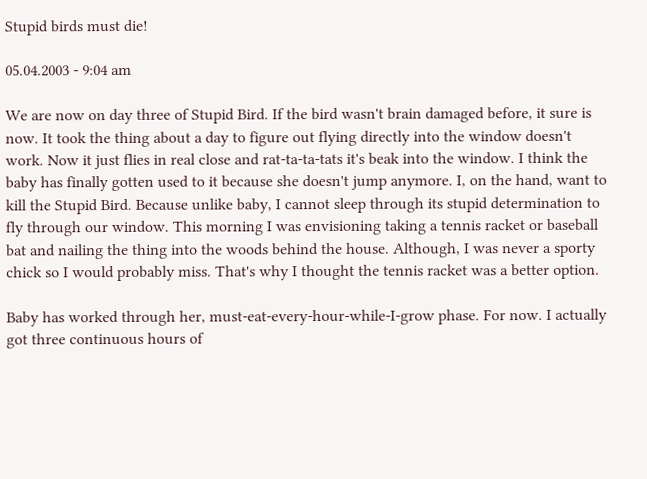Stupid birds must die!

05.04.2003 - 9:04 am

We are now on day three of Stupid Bird. If the bird wasn't brain damaged before, it sure is now. It took the thing about a day to figure out flying directly into the window doesn't work. Now it just flies in real close and rat-ta-ta-tats it's beak into the window. I think the baby has finally gotten used to it because she doesn't jump anymore. I, on the hand, want to kill the Stupid Bird. Because unlike baby, I cannot sleep through its stupid determination to fly through our window. This morning I was envisioning taking a tennis racket or baseball bat and nailing the thing into the woods behind the house. Although, I was never a sporty chick so I would probably miss. That's why I thought the tennis racket was a better option.

Baby has worked through her, must-eat-every-hour-while-I-grow phase. For now. I actually got three continuous hours of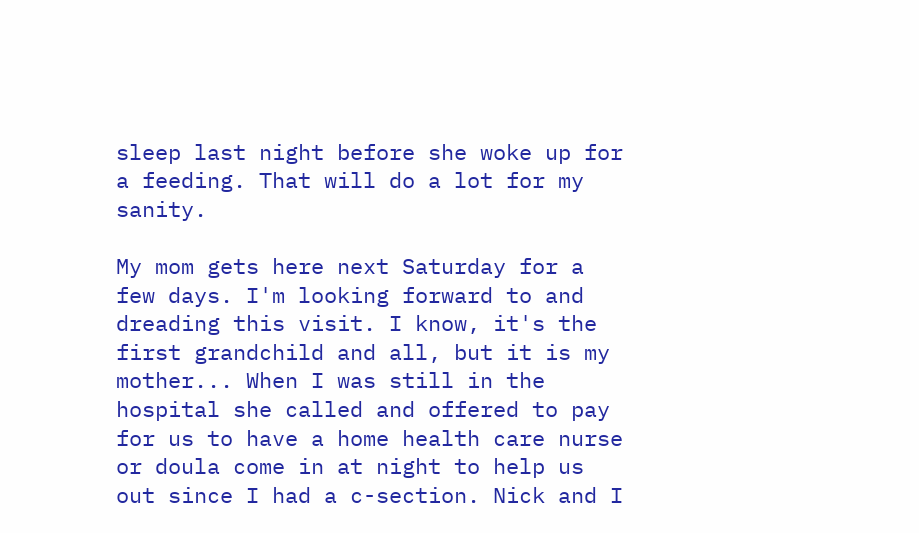sleep last night before she woke up for a feeding. That will do a lot for my sanity.

My mom gets here next Saturday for a few days. I'm looking forward to and dreading this visit. I know, it's the first grandchild and all, but it is my mother... When I was still in the hospital she called and offered to pay for us to have a home health care nurse or doula come in at night to help us out since I had a c-section. Nick and I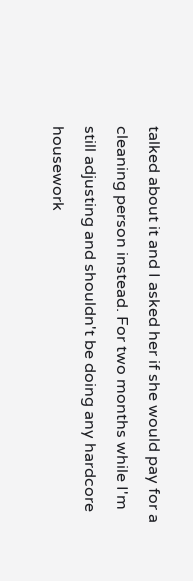talked about it and I asked her if she would pay for a cleaning person instead. For two months while I'm still adjusting and shouldn't be doing any hardcore housework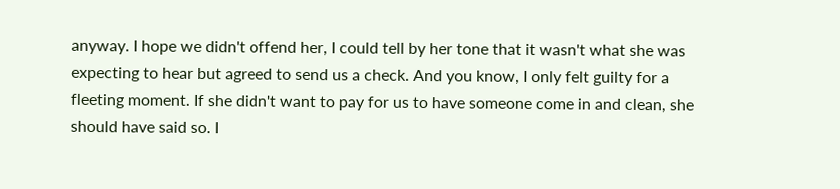anyway. I hope we didn't offend her, I could tell by her tone that it wasn't what she was expecting to hear but agreed to send us a check. And you know, I only felt guilty for a fleeting moment. If she didn't want to pay for us to have someone come in and clean, she should have said so. I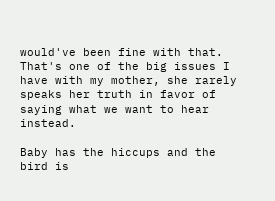would've been fine with that. That's one of the big issues I have with my mother, she rarely speaks her truth in favor of saying what we want to hear instead.

Baby has the hiccups and the bird is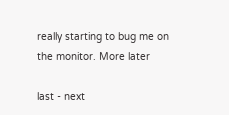really starting to bug me on the monitor. More later

last - next